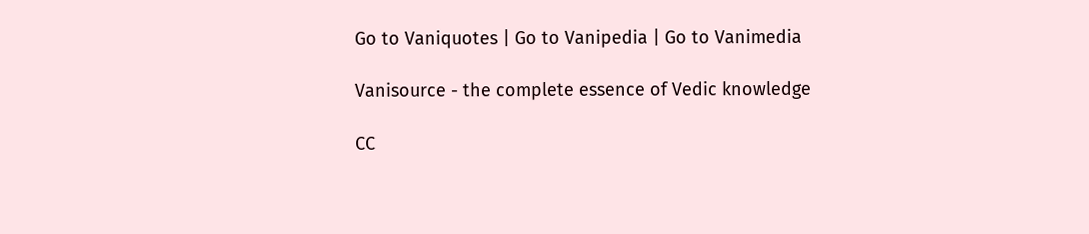Go to Vaniquotes | Go to Vanipedia | Go to Vanimedia

Vanisource - the complete essence of Vedic knowledge

CC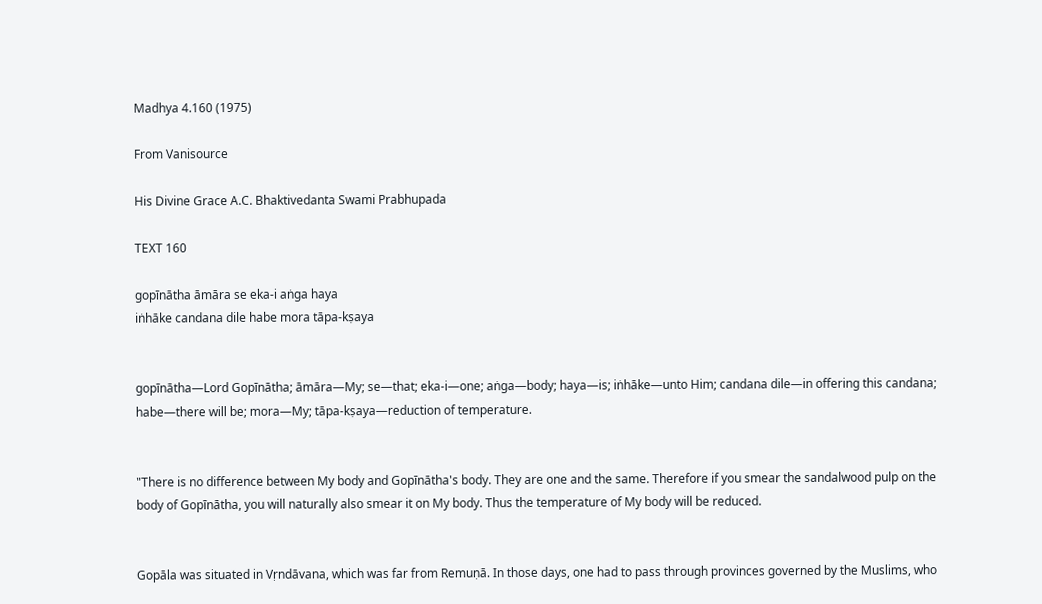Madhya 4.160 (1975)

From Vanisource

His Divine Grace A.C. Bhaktivedanta Swami Prabhupada

TEXT 160

gopīnātha āmāra se eka-i aṅga haya
iṅhāke candana dile habe mora tāpa-kṣaya


gopīnātha—Lord Gopīnātha; āmāra—My; se—that; eka-i—one; aṅga—body; haya—is; iṅhāke—unto Him; candana dile—in offering this candana; habe—there will be; mora—My; tāpa-kṣaya—reduction of temperature.


"There is no difference between My body and Gopīnātha's body. They are one and the same. Therefore if you smear the sandalwood pulp on the body of Gopīnātha, you will naturally also smear it on My body. Thus the temperature of My body will be reduced.


Gopāla was situated in Vṛndāvana, which was far from Remuṇā. In those days, one had to pass through provinces governed by the Muslims, who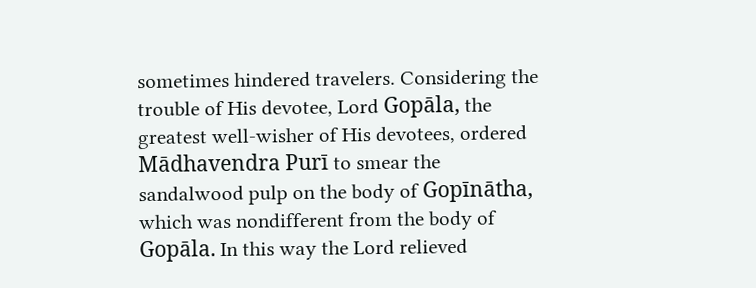sometimes hindered travelers. Considering the trouble of His devotee, Lord Gopāla, the greatest well-wisher of His devotees, ordered Mādhavendra Purī to smear the sandalwood pulp on the body of Gopīnātha, which was nondifferent from the body of Gopāla. In this way the Lord relieved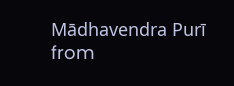Mādhavendra Purī from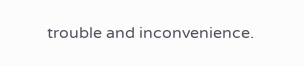trouble and inconvenience.